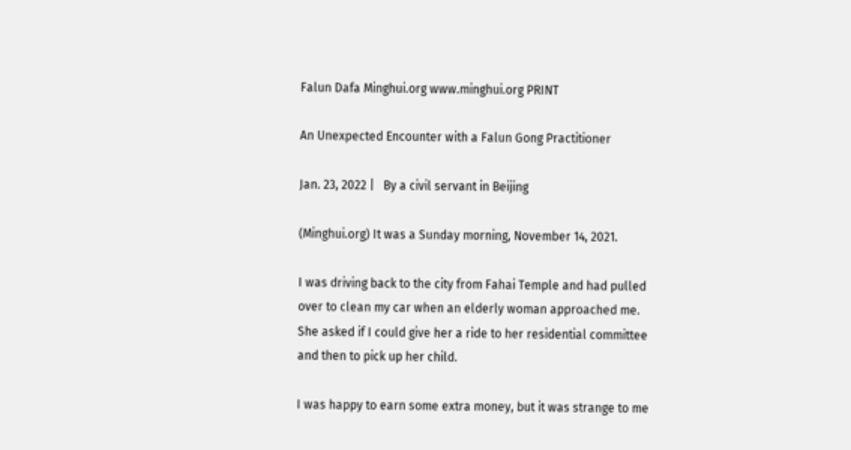Falun Dafa Minghui.org www.minghui.org PRINT

An Unexpected Encounter with a Falun Gong Practitioner

Jan. 23, 2022 |   By a civil servant in Beijing

(Minghui.org) It was a Sunday morning, November 14, 2021.

I was driving back to the city from Fahai Temple and had pulled over to clean my car when an elderly woman approached me. She asked if I could give her a ride to her residential committee and then to pick up her child.

I was happy to earn some extra money, but it was strange to me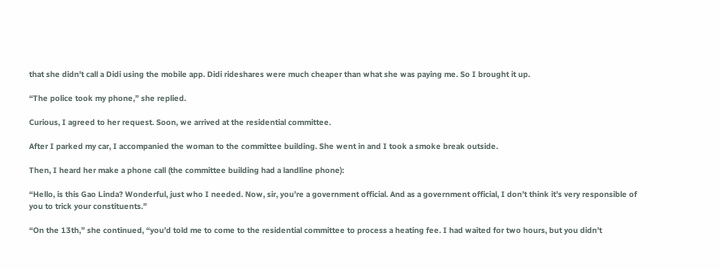that she didn’t call a Didi using the mobile app. Didi rideshares were much cheaper than what she was paying me. So I brought it up.

“The police took my phone,” she replied.

Curious, I agreed to her request. Soon, we arrived at the residential committee.

After I parked my car, I accompanied the woman to the committee building. She went in and I took a smoke break outside.

Then, I heard her make a phone call (the committee building had a landline phone):

“Hello, is this Gao Linda? Wonderful, just who I needed. Now, sir, you’re a government official. And as a government official, I don’t think it’s very responsible of you to trick your constituents.”

“On the 13th,” she continued, “you’d told me to come to the residential committee to process a heating fee. I had waited for two hours, but you didn’t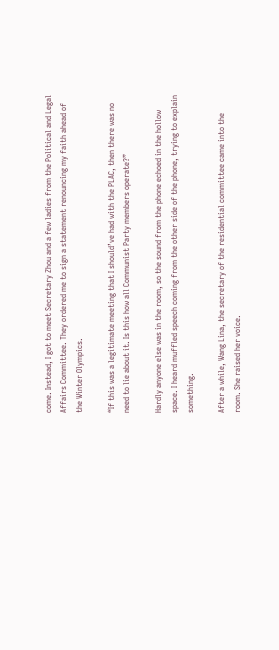come. Instead, I got to meet Secretary Zhou and a few ladies from the Political and Legal Affairs Committee. They ordered me to sign a statement renouncing my faith ahead of the Winter Olympics.

“If this was a legitimate meeting that I should’ve had with the PLAC, then there was no need to lie about it. Is this how all Communist Party members operate?”

Hardly anyone else was in the room, so the sound from the phone echoed in the hollow space. I heard muffled speech coming from the other side of the phone, trying to explain something.

After a while, Wang Lina, the secretary of the residential committee came into the room. She raised her voice.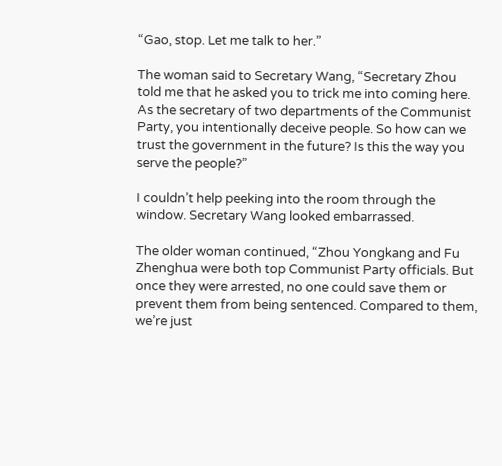“Gao, stop. Let me talk to her.”

The woman said to Secretary Wang, “Secretary Zhou told me that he asked you to trick me into coming here. As the secretary of two departments of the Communist Party, you intentionally deceive people. So how can we trust the government in the future? Is this the way you serve the people?”

I couldn’t help peeking into the room through the window. Secretary Wang looked embarrassed.

The older woman continued, “Zhou Yongkang and Fu Zhenghua were both top Communist Party officials. But once they were arrested, no one could save them or prevent them from being sentenced. Compared to them, we’re just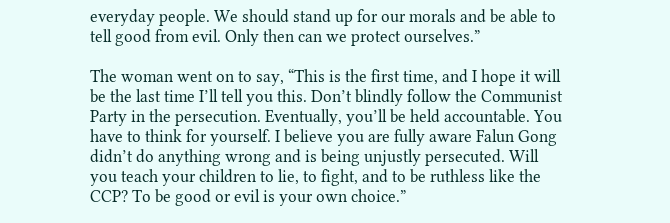everyday people. We should stand up for our morals and be able to tell good from evil. Only then can we protect ourselves.”

The woman went on to say, “This is the first time, and I hope it will be the last time I’ll tell you this. Don’t blindly follow the Communist Party in the persecution. Eventually, you’ll be held accountable. You have to think for yourself. I believe you are fully aware Falun Gong didn’t do anything wrong and is being unjustly persecuted. Will you teach your children to lie, to fight, and to be ruthless like the CCP? To be good or evil is your own choice.”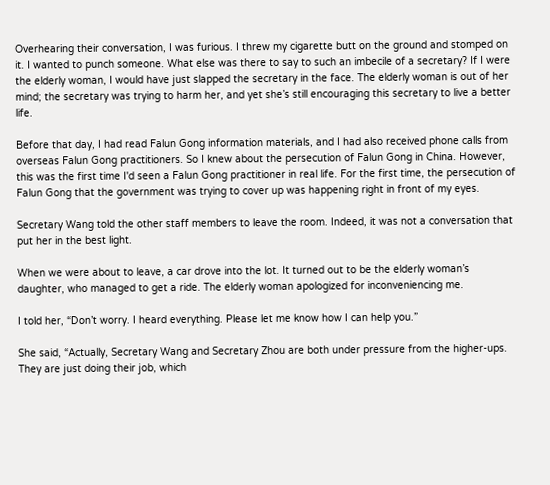Overhearing their conversation, I was furious. I threw my cigarette butt on the ground and stomped on it. I wanted to punch someone. What else was there to say to such an imbecile of a secretary? If I were the elderly woman, I would have just slapped the secretary in the face. The elderly woman is out of her mind; the secretary was trying to harm her, and yet she’s still encouraging this secretary to live a better life.

Before that day, I had read Falun Gong information materials, and I had also received phone calls from overseas Falun Gong practitioners. So I knew about the persecution of Falun Gong in China. However, this was the first time I'd seen a Falun Gong practitioner in real life. For the first time, the persecution of Falun Gong that the government was trying to cover up was happening right in front of my eyes.

Secretary Wang told the other staff members to leave the room. Indeed, it was not a conversation that put her in the best light.

When we were about to leave, a car drove into the lot. It turned out to be the elderly woman’s daughter, who managed to get a ride. The elderly woman apologized for inconveniencing me.

I told her, “Don’t worry. I heard everything. Please let me know how I can help you.”

She said, “Actually, Secretary Wang and Secretary Zhou are both under pressure from the higher-ups. They are just doing their job, which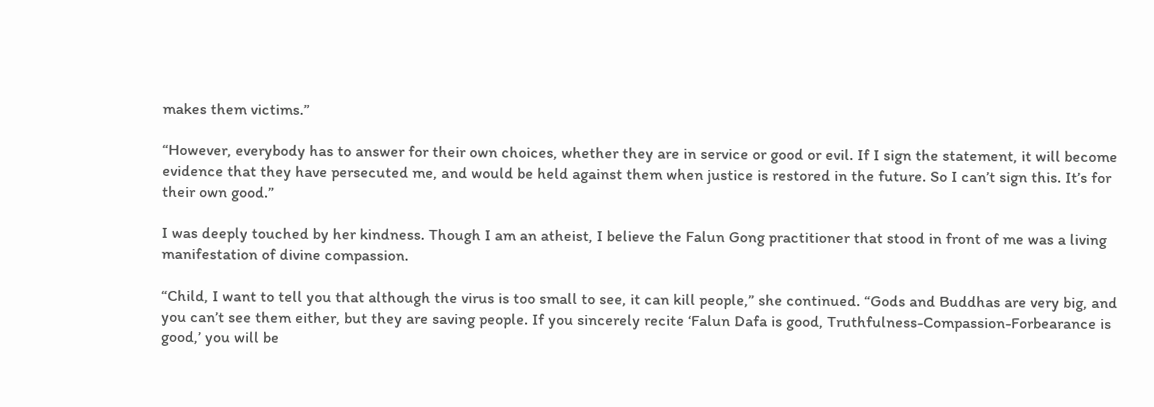makes them victims.”

“However, everybody has to answer for their own choices, whether they are in service or good or evil. If I sign the statement, it will become evidence that they have persecuted me, and would be held against them when justice is restored in the future. So I can’t sign this. It’s for their own good.”

I was deeply touched by her kindness. Though I am an atheist, I believe the Falun Gong practitioner that stood in front of me was a living manifestation of divine compassion.

“Child, I want to tell you that although the virus is too small to see, it can kill people,” she continued. “Gods and Buddhas are very big, and you can’t see them either, but they are saving people. If you sincerely recite ‘Falun Dafa is good, Truthfulness-Compassion-Forbearance is good,’ you will be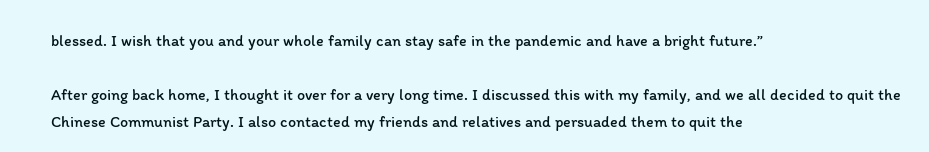blessed. I wish that you and your whole family can stay safe in the pandemic and have a bright future.”

After going back home, I thought it over for a very long time. I discussed this with my family, and we all decided to quit the Chinese Communist Party. I also contacted my friends and relatives and persuaded them to quit the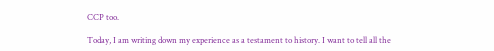CCP too.

Today, I am writing down my experience as a testament to history. I want to tell all the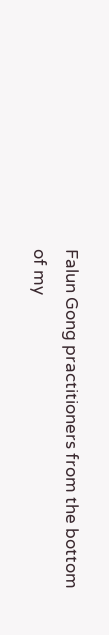Falun Gong practitioners from the bottom of my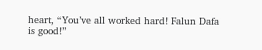heart, “You’ve all worked hard! Falun Dafa is good!”